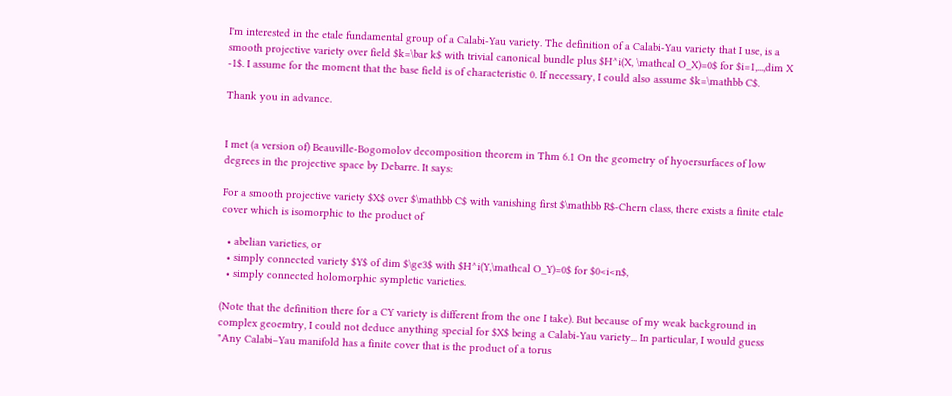I'm interested in the etale fundamental group of a Calabi-Yau variety. The definition of a Calabi-Yau variety that I use, is a smooth projective variety over field $k=\bar k$ with trivial canonical bundle plus $H^i(X, \mathcal O_X)=0$ for $i=1,...,dim X -1$. I assume for the moment that the base field is of characteristic 0. If necessary, I could also assume $k=\mathbb C$.

Thank you in advance.


I met (a version of) Beauville-Bogomolov decomposition theorem in Thm 6.1 On the geometry of hyoersurfaces of low degrees in the projective space by Debarre. It says:

For a smooth projective variety $X$ over $\mathbb C$ with vanishing first $\mathbb R$-Chern class, there exists a finite etale cover which is isomorphic to the product of

  • abelian varieties, or
  • simply connected variety $Y$ of dim $\ge3$ with $H^i(Y,\mathcal O_Y)=0$ for $0<i<n$,
  • simply connected holomorphic sympletic varieties.

(Note that the definition there for a CY variety is different from the one I take). But because of my weak background in complex geoemtry, I could not deduce anything special for $X$ being a Calabi-Yau variety... In particular, I would guess "Any Calabi–Yau manifold has a finite cover that is the product of a torus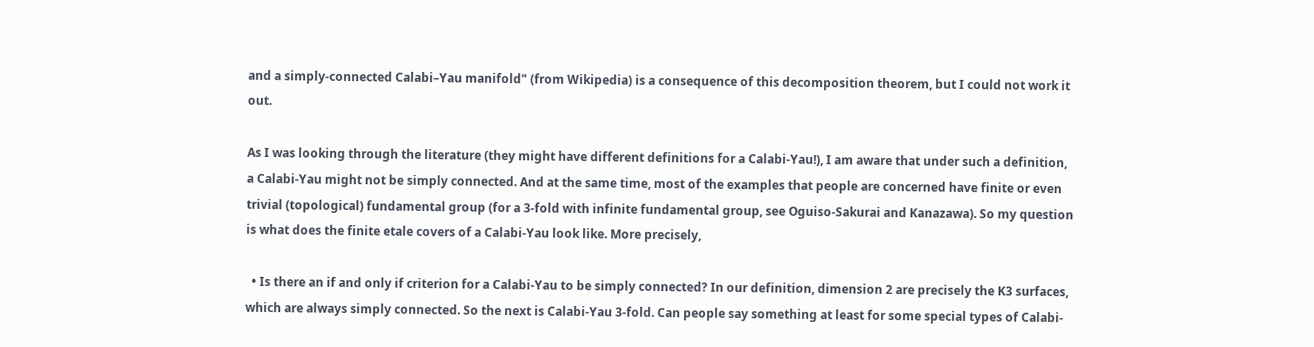and a simply-connected Calabi–Yau manifold" (from Wikipedia) is a consequence of this decomposition theorem, but I could not work it out.

As I was looking through the literature (they might have different definitions for a Calabi-Yau!), I am aware that under such a definition, a Calabi-Yau might not be simply connected. And at the same time, most of the examples that people are concerned have finite or even trivial (topological) fundamental group (for a 3-fold with infinite fundamental group, see Oguiso-Sakurai and Kanazawa). So my question is what does the finite etale covers of a Calabi-Yau look like. More precisely,

  • Is there an if and only if criterion for a Calabi-Yau to be simply connected? In our definition, dimension 2 are precisely the K3 surfaces, which are always simply connected. So the next is Calabi-Yau 3-fold. Can people say something at least for some special types of Calabi-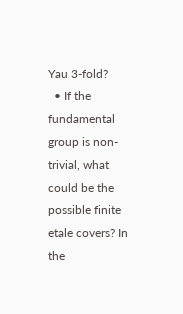Yau 3-fold?
  • If the fundamental group is non-trivial, what could be the possible finite etale covers? In the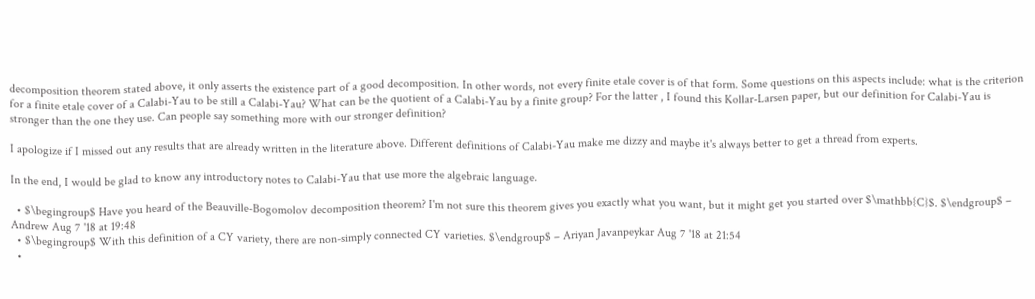decomposition theorem stated above, it only asserts the existence part of a good decomposition. In other words, not every finite etale cover is of that form. Some questions on this aspects include: what is the criterion for a finite etale cover of a Calabi-Yau to be still a Calabi-Yau? What can be the quotient of a Calabi-Yau by a finite group? For the latter , I found this Kollar-Larsen paper, but our definition for Calabi-Yau is stronger than the one they use. Can people say something more with our stronger definition?

I apologize if I missed out any results that are already written in the literature above. Different definitions of Calabi-Yau make me dizzy and maybe it's always better to get a thread from experts.

In the end, I would be glad to know any introductory notes to Calabi-Yau that use more the algebraic language.

  • $\begingroup$ Have you heard of the Beauville-Bogomolov decomposition theorem? I'm not sure this theorem gives you exactly what you want, but it might get you started over $\mathbb{C}$. $\endgroup$ – Andrew Aug 7 '18 at 19:48
  • $\begingroup$ With this definition of a CY variety, there are non-simply connected CY varieties. $\endgroup$ – Ariyan Javanpeykar Aug 7 '18 at 21:54
  •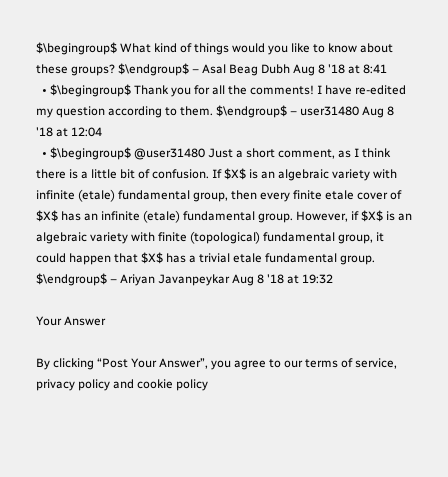$\begingroup$ What kind of things would you like to know about these groups? $\endgroup$ – Asal Beag Dubh Aug 8 '18 at 8:41
  • $\begingroup$ Thank you for all the comments! I have re-edited my question according to them. $\endgroup$ – user31480 Aug 8 '18 at 12:04
  • $\begingroup$ @user31480 Just a short comment, as I think there is a little bit of confusion. If $X$ is an algebraic variety with infinite (etale) fundamental group, then every finite etale cover of $X$ has an infinite (etale) fundamental group. However, if $X$ is an algebraic variety with finite (topological) fundamental group, it could happen that $X$ has a trivial etale fundamental group. $\endgroup$ – Ariyan Javanpeykar Aug 8 '18 at 19:32

Your Answer

By clicking “Post Your Answer”, you agree to our terms of service, privacy policy and cookie policy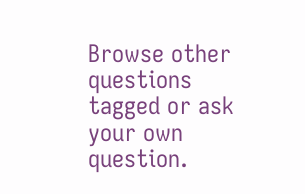Browse other questions tagged or ask your own question.